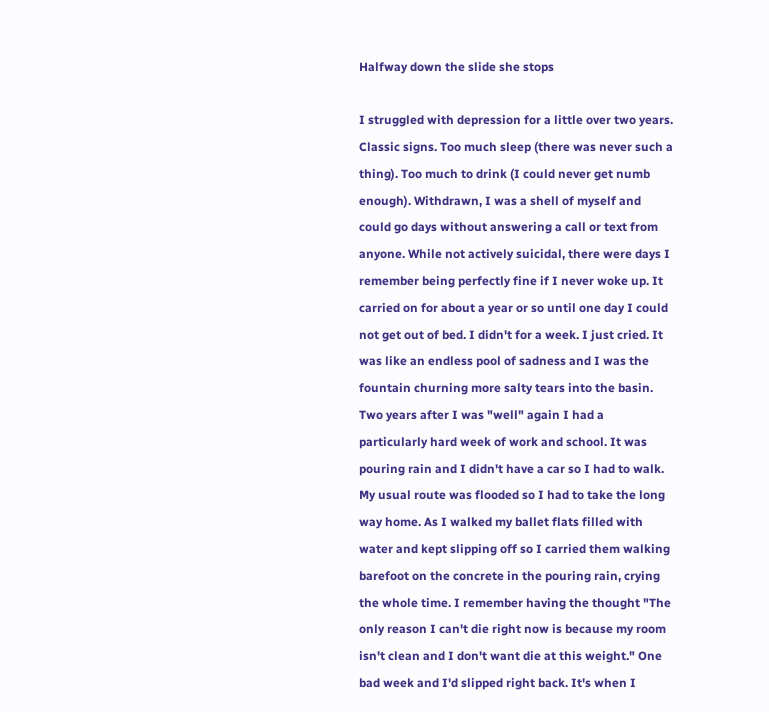Halfway down the slide she stops

I struggled with depression for a little over two years. Classic signs. Too much sleep (there was never such a thing). Too much to drink (I could never get numb enough). Withdrawn, I was a shell of myself and could go days without answering a call or text from anyone. While not actively suicidal, there were days I remember being perfectly fine if I never woke up. It carried on for about a year or so until one day I could not get out of bed. I didn't for a week. I just cried. It was like an endless pool of sadness and I was the fountain churning more salty tears into the basin. Two years after I was "well" again I had a particularly hard week of work and school. It was pouring rain and I didn't have a car so I had to walk. My usual route was flooded so I had to take the long way home. As I walked my ballet flats filled with water and kept slipping off so I carried them walking barefoot on the concrete in the pouring rain, crying the whole time. I remember having the thought "The only reason I can't die right now is because my room isn't clean and I don't want die at this weight." One bad week and I'd slipped right back. It's when I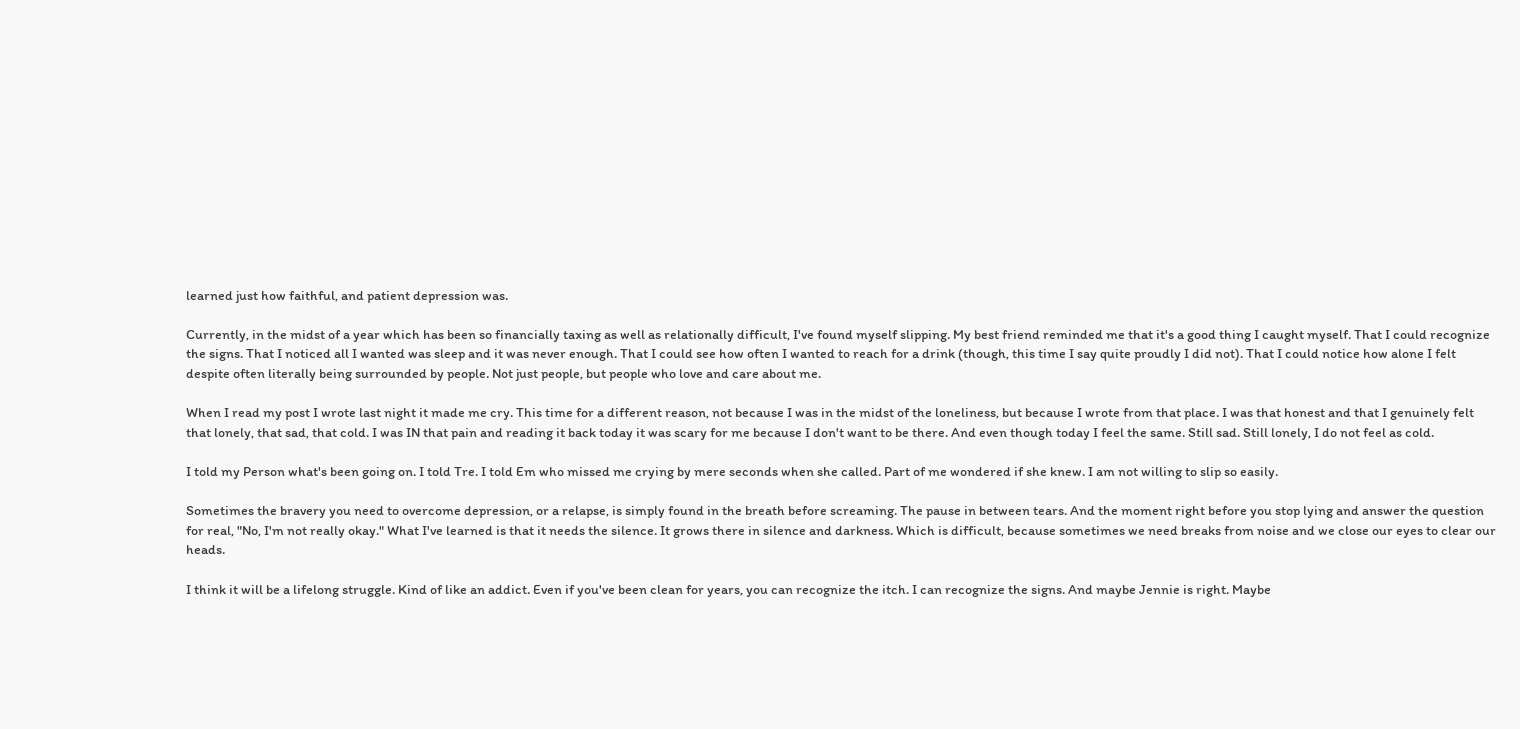learned just how faithful, and patient depression was.

Currently, in the midst of a year which has been so financially taxing as well as relationally difficult, I've found myself slipping. My best friend reminded me that it's a good thing I caught myself. That I could recognize the signs. That I noticed all I wanted was sleep and it was never enough. That I could see how often I wanted to reach for a drink (though, this time I say quite proudly I did not). That I could notice how alone I felt despite often literally being surrounded by people. Not just people, but people who love and care about me.

When I read my post I wrote last night it made me cry. This time for a different reason, not because I was in the midst of the loneliness, but because I wrote from that place. I was that honest and that I genuinely felt that lonely, that sad, that cold. I was IN that pain and reading it back today it was scary for me because I don't want to be there. And even though today I feel the same. Still sad. Still lonely, I do not feel as cold.

I told my Person what's been going on. I told Tre. I told Em who missed me crying by mere seconds when she called. Part of me wondered if she knew. I am not willing to slip so easily.

Sometimes the bravery you need to overcome depression, or a relapse, is simply found in the breath before screaming. The pause in between tears. And the moment right before you stop lying and answer the question for real, "No, I'm not really okay." What I've learned is that it needs the silence. It grows there in silence and darkness. Which is difficult, because sometimes we need breaks from noise and we close our eyes to clear our heads.

I think it will be a lifelong struggle. Kind of like an addict. Even if you've been clean for years, you can recognize the itch. I can recognize the signs. And maybe Jennie is right. Maybe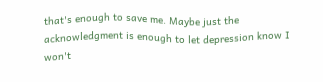that's enough to save me. Maybe just the acknowledgment is enough to let depression know I won't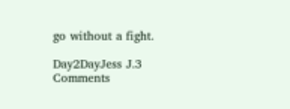go without a fight.

Day2DayJess J.3 Comments